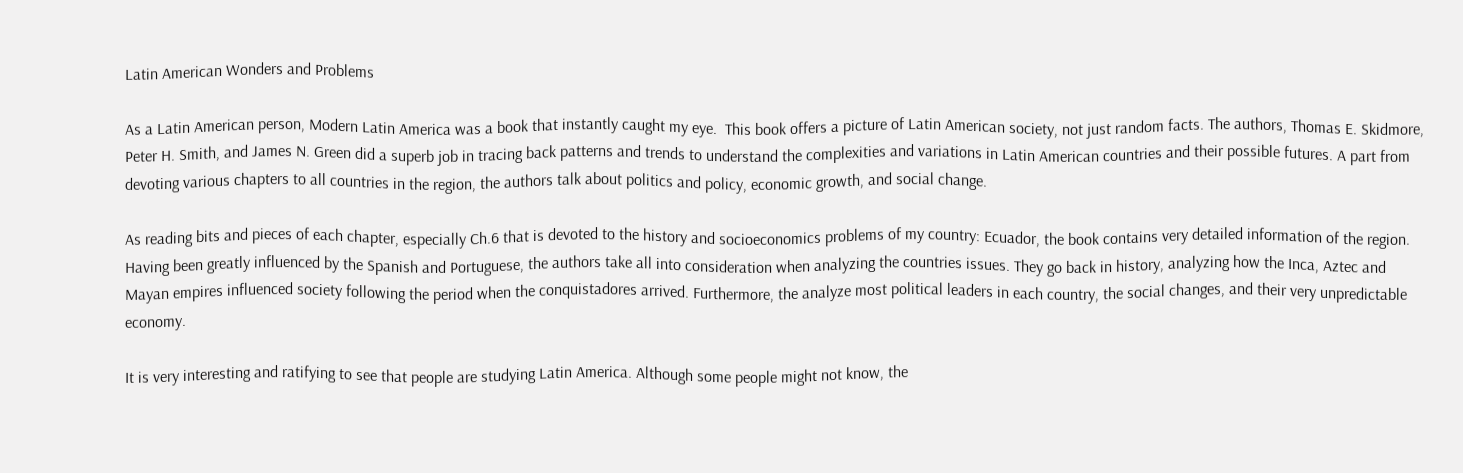Latin American Wonders and Problems

As a Latin American person, Modern Latin America was a book that instantly caught my eye.  This book offers a picture of Latin American society, not just random facts. The authors, Thomas E. Skidmore, Peter H. Smith, and James N. Green did a superb job in tracing back patterns and trends to understand the complexities and variations in Latin American countries and their possible futures. A part from devoting various chapters to all countries in the region, the authors talk about politics and policy, economic growth, and social change.

As reading bits and pieces of each chapter, especially Ch.6 that is devoted to the history and socioeconomics problems of my country: Ecuador, the book contains very detailed information of the region. Having been greatly influenced by the Spanish and Portuguese, the authors take all into consideration when analyzing the countries issues. They go back in history, analyzing how the Inca, Aztec and Mayan empires influenced society following the period when the conquistadores arrived. Furthermore, the analyze most political leaders in each country, the social changes, and their very unpredictable economy.

It is very interesting and ratifying to see that people are studying Latin America. Although some people might not know, the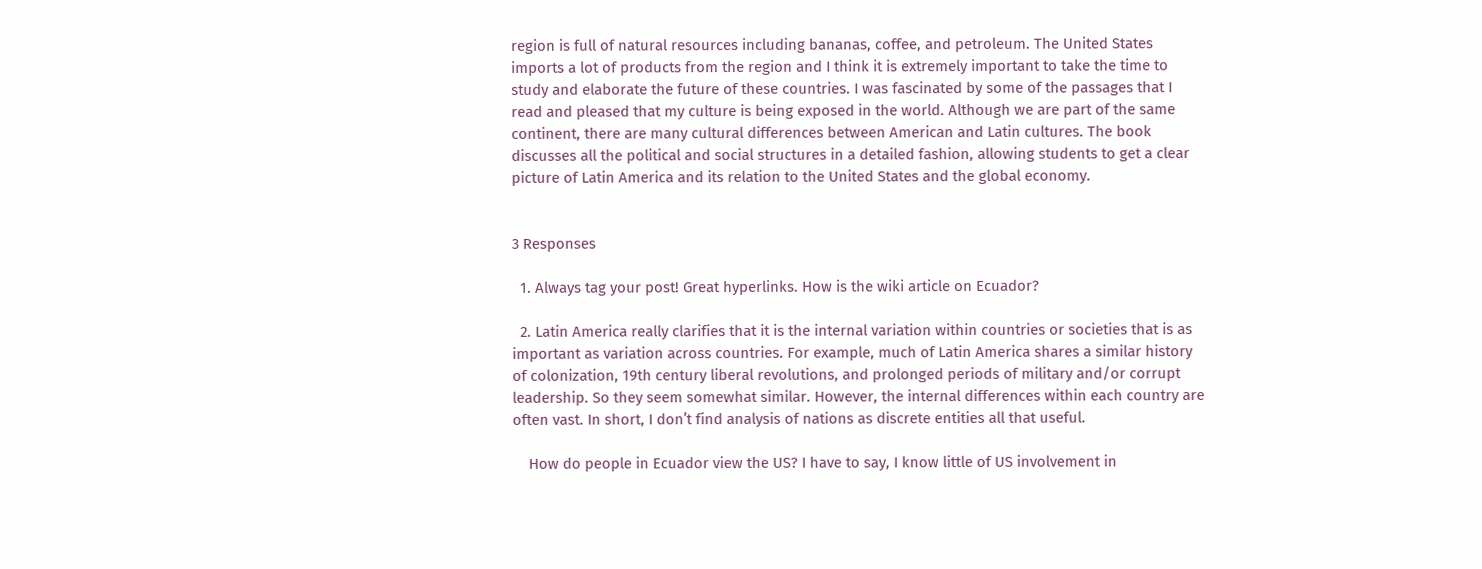region is full of natural resources including bananas, coffee, and petroleum. The United States imports a lot of products from the region and I think it is extremely important to take the time to study and elaborate the future of these countries. I was fascinated by some of the passages that I read and pleased that my culture is being exposed in the world. Although we are part of the same continent, there are many cultural differences between American and Latin cultures. The book discusses all the political and social structures in a detailed fashion, allowing students to get a clear picture of Latin America and its relation to the United States and the global economy.


3 Responses

  1. Always tag your post! Great hyperlinks. How is the wiki article on Ecuador?

  2. Latin America really clarifies that it is the internal variation within countries or societies that is as important as variation across countries. For example, much of Latin America shares a similar history of colonization, 19th century liberal revolutions, and prolonged periods of military and/or corrupt leadership. So they seem somewhat similar. However, the internal differences within each country are often vast. In short, I don’t find analysis of nations as discrete entities all that useful.

    How do people in Ecuador view the US? I have to say, I know little of US involvement in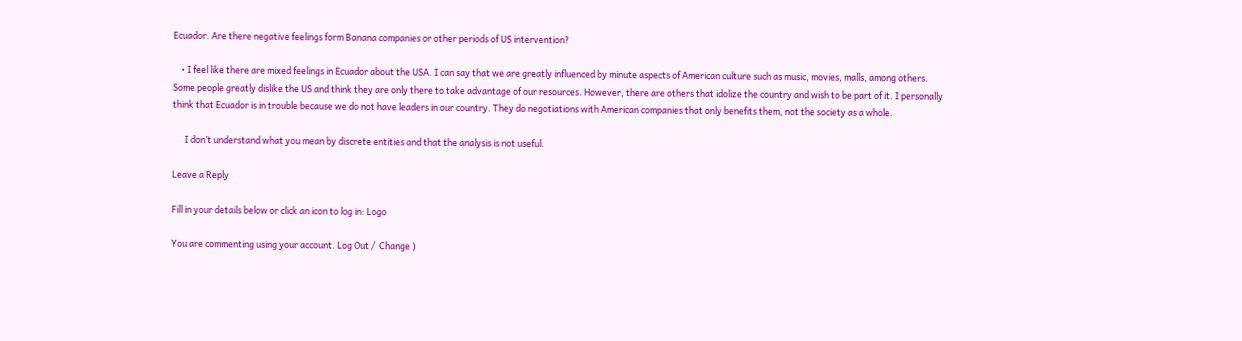Ecuador. Are there negative feelings form Banana companies or other periods of US intervention?

    • I feel like there are mixed feelings in Ecuador about the USA. I can say that we are greatly influenced by minute aspects of American culture such as music, movies, malls, among others. Some people greatly dislike the US and think they are only there to take advantage of our resources. However, there are others that idolize the country and wish to be part of it. I personally think that Ecuador is in trouble because we do not have leaders in our country. They do negotiations with American companies that only benefits them, not the society as a whole.

      I don’t understand what you mean by discrete entities and that the analysis is not useful.

Leave a Reply

Fill in your details below or click an icon to log in: Logo

You are commenting using your account. Log Out /  Change )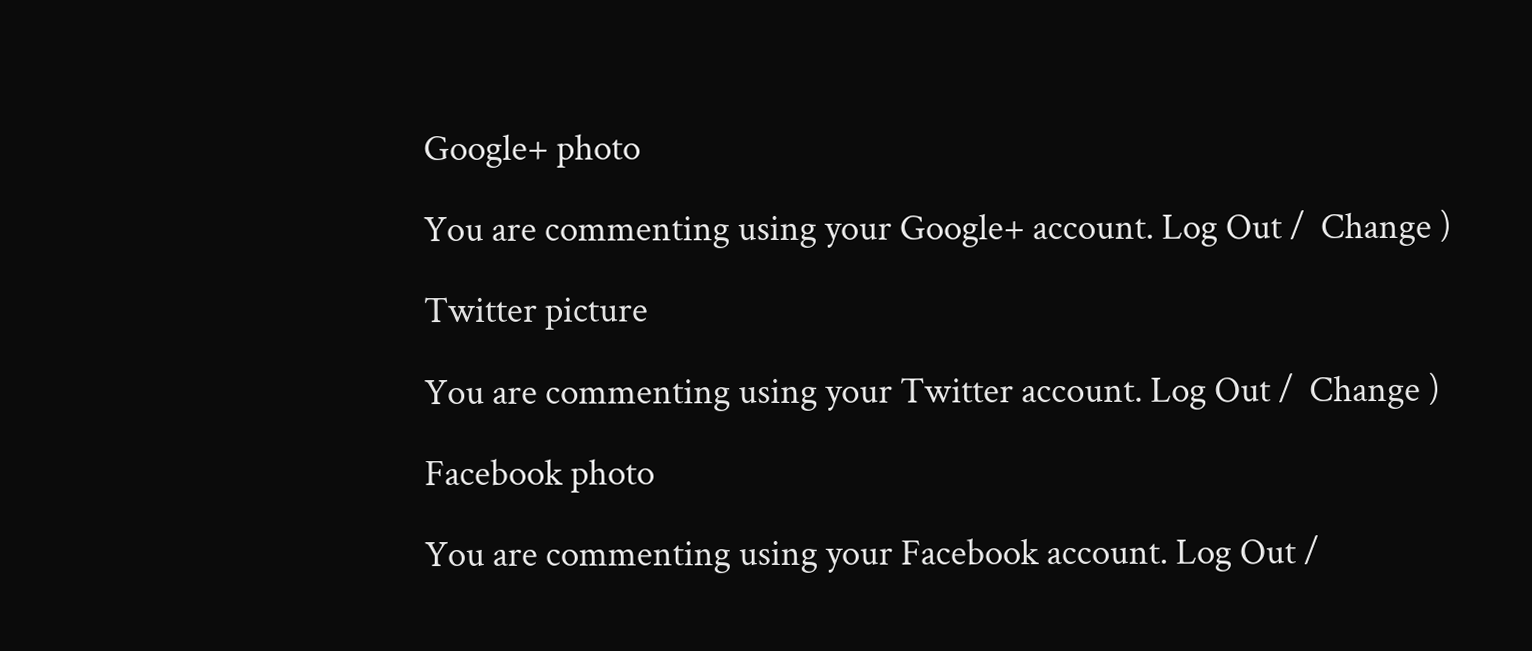Google+ photo

You are commenting using your Google+ account. Log Out /  Change )

Twitter picture

You are commenting using your Twitter account. Log Out /  Change )

Facebook photo

You are commenting using your Facebook account. Log Out /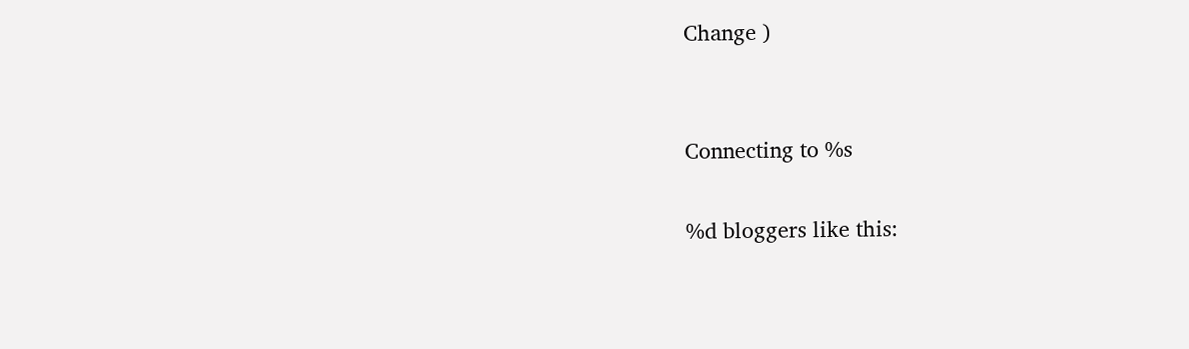Change )


Connecting to %s

%d bloggers like this: